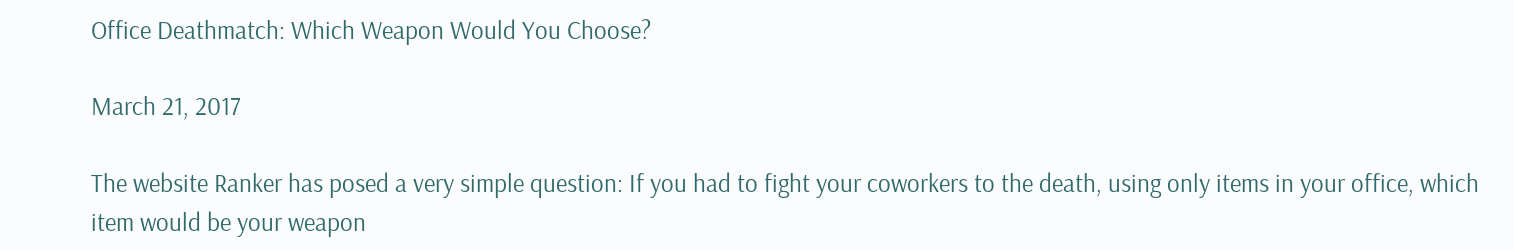Office Deathmatch: Which Weapon Would You Choose?

March 21, 2017

The website Ranker has posed a very simple question: If you had to fight your coworkers to the death, using only items in your office, which item would be your weapon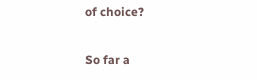of choice?

So far a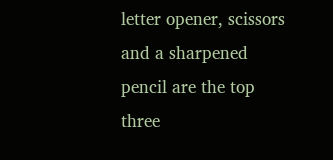letter opener, scissors and a sharpened pencil are the top three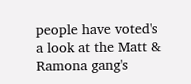people have voted's a look at the Matt & Ramona gang's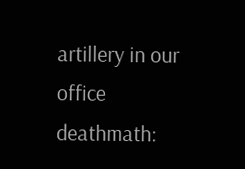artillery in our office deathmath: